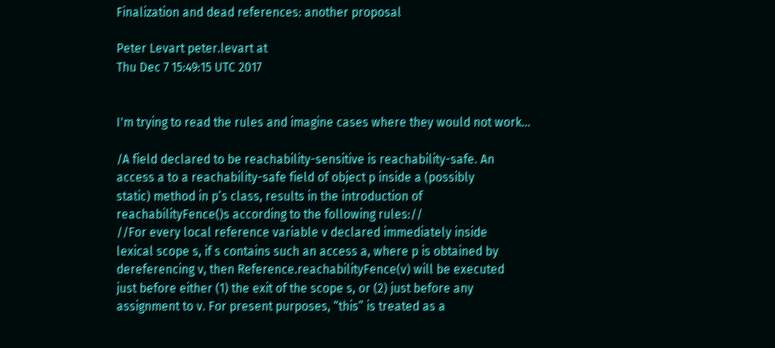Finalization and dead references: another proposal

Peter Levart peter.levart at
Thu Dec 7 15:49:15 UTC 2017


I'm trying to read the rules and imagine cases where they would not work...

/A field declared to be reachability-sensitive is reachability-safe. An
access a to a reachability-safe field of object p inside a (possibly
static) method in p’s class, results in the introduction of
reachabilityFence()s according to the following rules://
//For every local reference variable v declared immediately inside
lexical scope s, if s contains such an access a, where p is obtained by
dereferencing v, then Reference.reachabilityFence(v) will be executed
just before either (1) the exit of the scope s, or (2) just before any
assignment to v. For present purposes, “this” is treated as a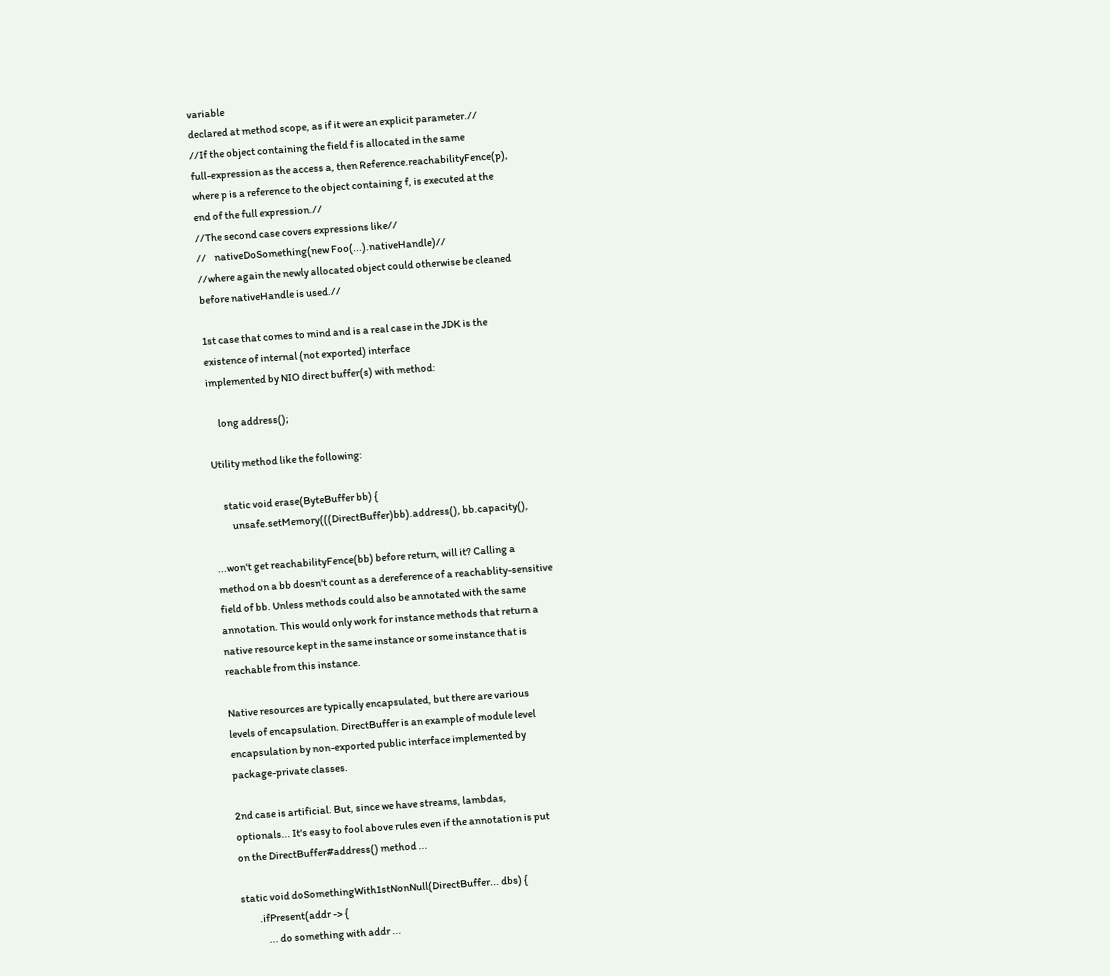variable
declared at method scope, as if it were an explicit parameter.//
//If the object containing the field f is allocated in the same
full-expression as the access a, then Reference.reachabilityFence(p),
where p is a reference to the object containing f, is executed at the
end of the full expression.//
//The second case covers expressions like//
//    nativeDoSomething(new Foo(...).nativeHandle)//
//where again the newly allocated object could otherwise be cleaned
before nativeHandle is used.//

1st case that comes to mind and is a real case in the JDK is the
existence of internal (not exported) interface
implemented by NIO direct buffer(s) with method:

     long address();

Utility method like the following:

     static void erase(ByteBuffer bb) {
         unsafe.setMemory(((DirectBuffer)bb).address(), bb.capacity(),

...won't get reachabilityFence(bb) before return, will it? Calling a
method on a bb doesn't count as a dereference of a reachablity-sensitive
field of bb. Unless methods could also be annotated with the same
annotation. This would only work for instance methods that return a
native resource kept in the same instance or some instance that is
reachable from this instance.

Native resources are typically encapsulated, but there are various
levels of encapsulation. DirectBuffer is an example of module level
encapsulation by non-exported public interface implemented by
package-private classes.

2nd case is artificial. But, since we have streams, lambdas,
optionals... It's easy to fool above rules even if the annotation is put
on the DirectBuffer#address() method ...

static void doSomethingWith1stNonNull(DirectBuffer... dbs) {
         .ifPresent(addr -> {
             ... do something with addr ...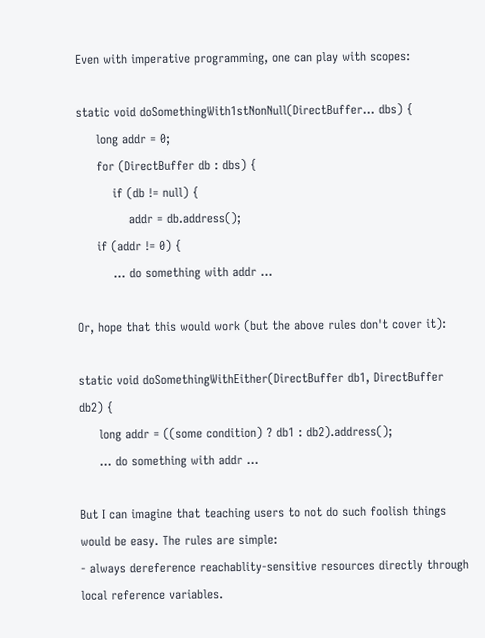Even with imperative programming, one can play with scopes:

static void doSomethingWith1stNonNull(DirectBuffer... dbs) {
     long addr = 0;
     for (DirectBuffer db : dbs) {
         if (db != null) {
             addr = db.address();
     if (addr != 0) {
         ... do something with addr ...

Or, hope that this would work (but the above rules don't cover it):

static void doSomethingWithEither(DirectBuffer db1, DirectBuffer db2) {
     long addr = ((some condition) ? db1 : db2).address();
     ... do something with addr ...

But I can imagine that teaching users to not do such foolish things
would be easy. The rules are simple:
- always dereference reachablity-sensitive resources directly through
local reference variables.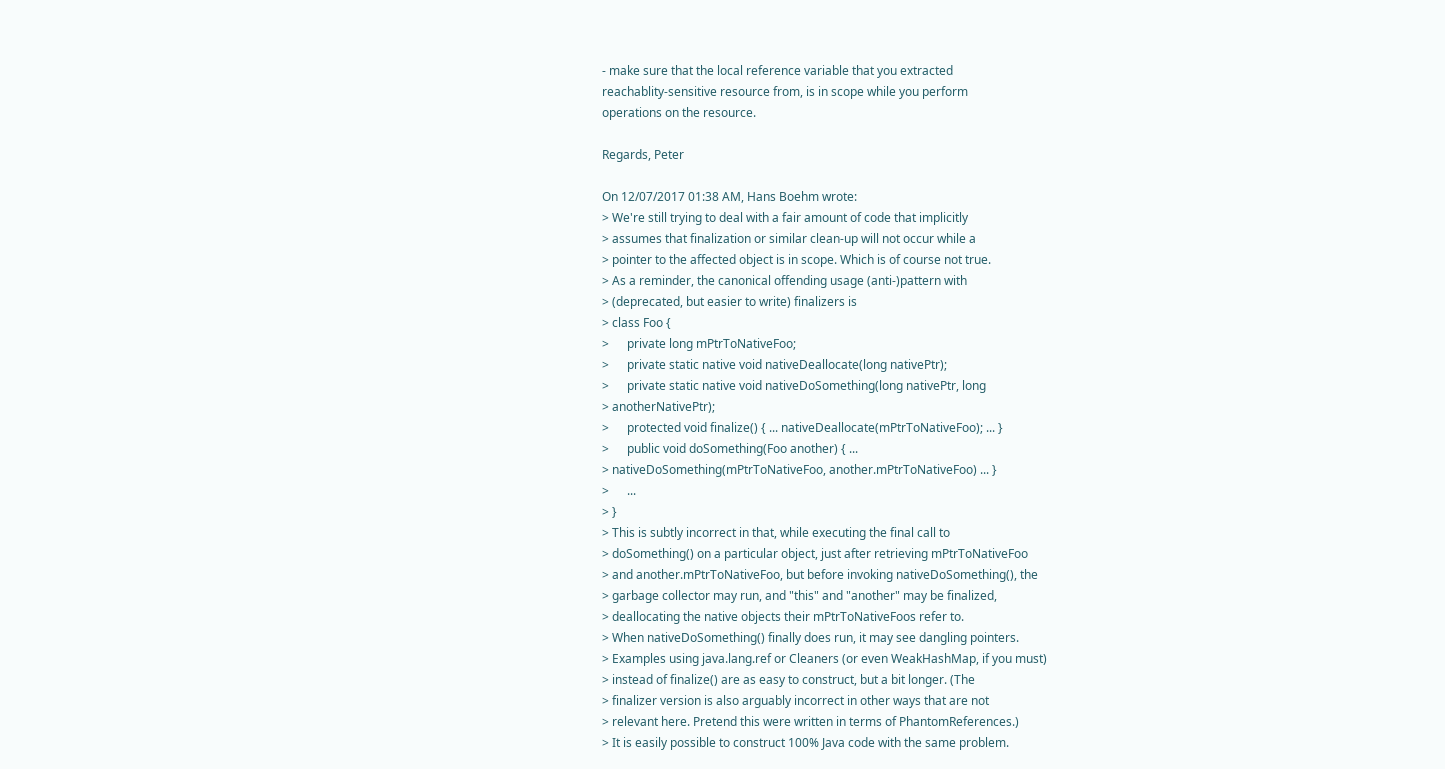- make sure that the local reference variable that you extracted
reachablity-sensitive resource from, is in scope while you perform
operations on the resource.

Regards, Peter

On 12/07/2017 01:38 AM, Hans Boehm wrote:
> We're still trying to deal with a fair amount of code that implicitly
> assumes that finalization or similar clean-up will not occur while a
> pointer to the affected object is in scope. Which is of course not true.
> As a reminder, the canonical offending usage (anti-)pattern with
> (deprecated, but easier to write) finalizers is
> class Foo {
>      private long mPtrToNativeFoo;
>      private static native void nativeDeallocate(long nativePtr);
>      private static native void nativeDoSomething(long nativePtr, long
> anotherNativePtr);
>      protected void finalize() { ... nativeDeallocate(mPtrToNativeFoo); ... }
>      public void doSomething(Foo another) { ...
> nativeDoSomething(mPtrToNativeFoo, another.mPtrToNativeFoo) ... }
>      ...
> }
> This is subtly incorrect in that, while executing the final call to
> doSomething() on a particular object, just after retrieving mPtrToNativeFoo
> and another.mPtrToNativeFoo, but before invoking nativeDoSomething(), the
> garbage collector may run, and "this" and "another" may be finalized,
> deallocating the native objects their mPtrToNativeFoos refer to.
> When nativeDoSomething() finally does run, it may see dangling pointers.
> Examples using java.lang.ref or Cleaners (or even WeakHashMap, if you must)
> instead of finalize() are as easy to construct, but a bit longer. (The
> finalizer version is also arguably incorrect in other ways that are not
> relevant here. Pretend this were written in terms of PhantomReferences.)
> It is easily possible to construct 100% Java code with the same problem.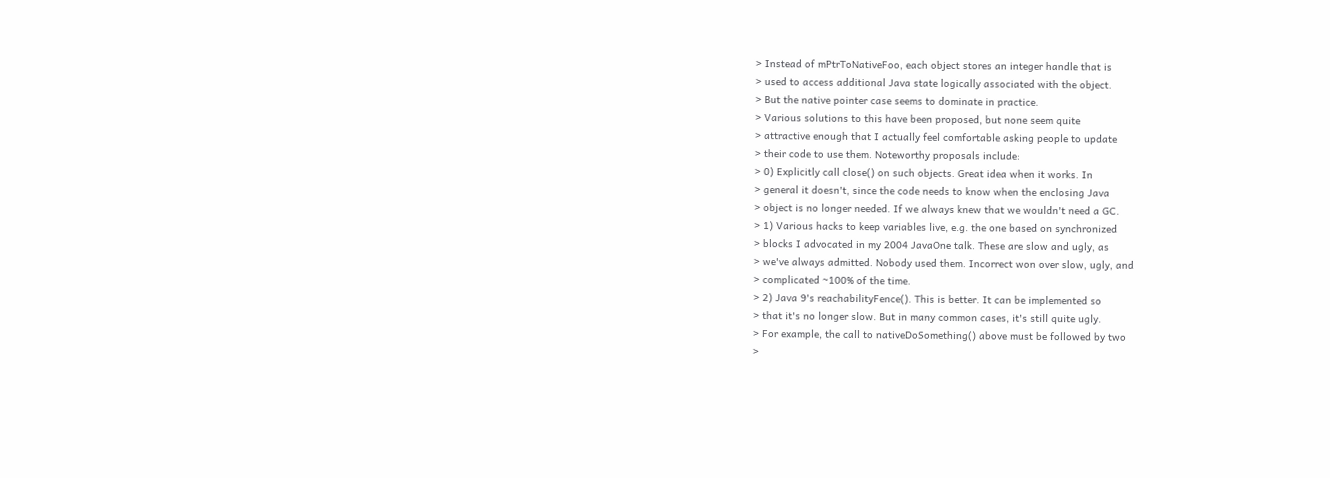> Instead of mPtrToNativeFoo, each object stores an integer handle that is
> used to access additional Java state logically associated with the object.
> But the native pointer case seems to dominate in practice.
> Various solutions to this have been proposed, but none seem quite
> attractive enough that I actually feel comfortable asking people to update
> their code to use them. Noteworthy proposals include:
> 0) Explicitly call close() on such objects. Great idea when it works. In
> general it doesn't, since the code needs to know when the enclosing Java
> object is no longer needed. If we always knew that we wouldn't need a GC.
> 1) Various hacks to keep variables live, e.g. the one based on synchronized
> blocks I advocated in my 2004 JavaOne talk. These are slow and ugly, as
> we've always admitted. Nobody used them. Incorrect won over slow, ugly, and
> complicated ~100% of the time.
> 2) Java 9's reachabilityFence(). This is better. It can be implemented so
> that it's no longer slow. But in many common cases, it's still quite ugly.
> For example, the call to nativeDoSomething() above must be followed by two
>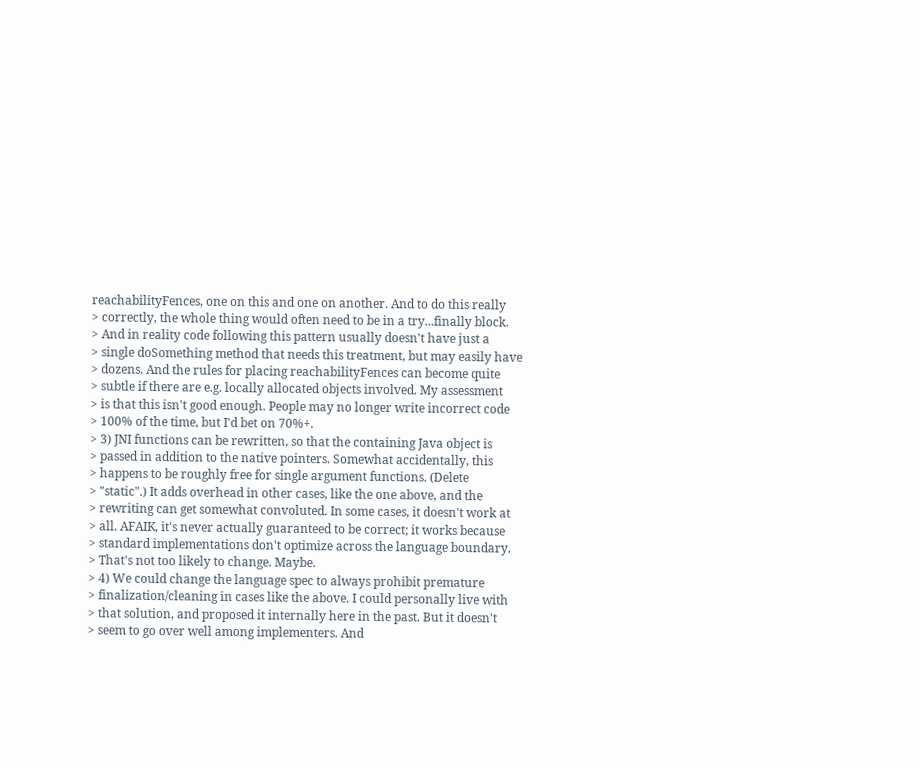reachabilityFences, one on this and one on another. And to do this really
> correctly, the whole thing would often need to be in a try...finally block.
> And in reality code following this pattern usually doesn't have just a
> single doSomething method that needs this treatment, but may easily have
> dozens. And the rules for placing reachabilityFences can become quite
> subtle if there are e.g. locally allocated objects involved. My assessment
> is that this isn't good enough. People may no longer write incorrect code
> 100% of the time, but I'd bet on 70%+.
> 3) JNI functions can be rewritten, so that the containing Java object is
> passed in addition to the native pointers. Somewhat accidentally, this
> happens to be roughly free for single argument functions. (Delete
> "static".) It adds overhead in other cases, like the one above, and the
> rewriting can get somewhat convoluted. In some cases, it doesn't work at
> all. AFAIK, it's never actually guaranteed to be correct; it works because
> standard implementations don't optimize across the language boundary.
> That's not too likely to change. Maybe.
> 4) We could change the language spec to always prohibit premature
> finalization/cleaning in cases like the above. I could personally live with
> that solution, and proposed it internally here in the past. But it doesn't
> seem to go over well among implementers. And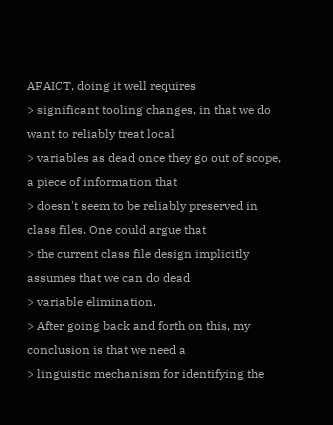AFAICT, doing it well requires
> significant tooling changes, in that we do want to reliably treat local
> variables as dead once they go out of scope, a piece of information that
> doesn't seem to be reliably preserved in class files. One could argue that
> the current class file design implicitly assumes that we can do dead
> variable elimination.
> After going back and forth on this, my conclusion is that we need a
> linguistic mechanism for identifying the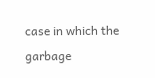case in which the garbage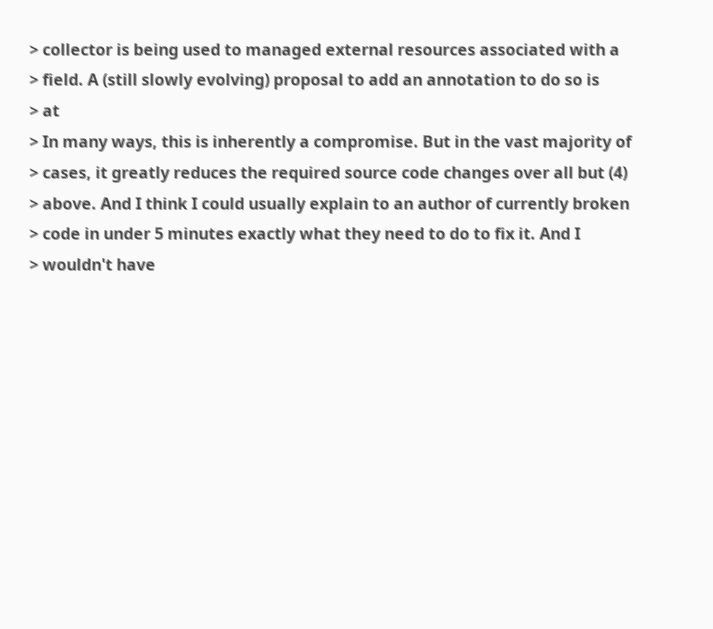> collector is being used to managed external resources associated with a
> field. A (still slowly evolving) proposal to add an annotation to do so is
> at
> In many ways, this is inherently a compromise. But in the vast majority of
> cases, it greatly reduces the required source code changes over all but (4)
> above. And I think I could usually explain to an author of currently broken
> code in under 5 minutes exactly what they need to do to fix it. And I
> wouldn't have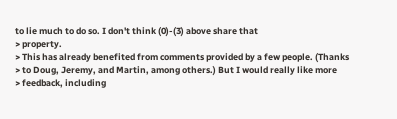to lie much to do so. I don't think (0)-(3) above share that
> property.
> This has already benefited from comments provided by a few people. (Thanks
> to Doug, Jeremy, and Martin, among others.) But I would really like more
> feedback, including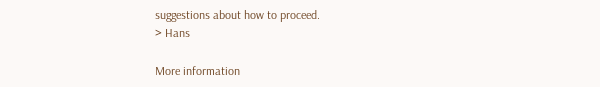suggestions about how to proceed.
> Hans

More information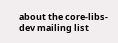about the core-libs-dev mailing list